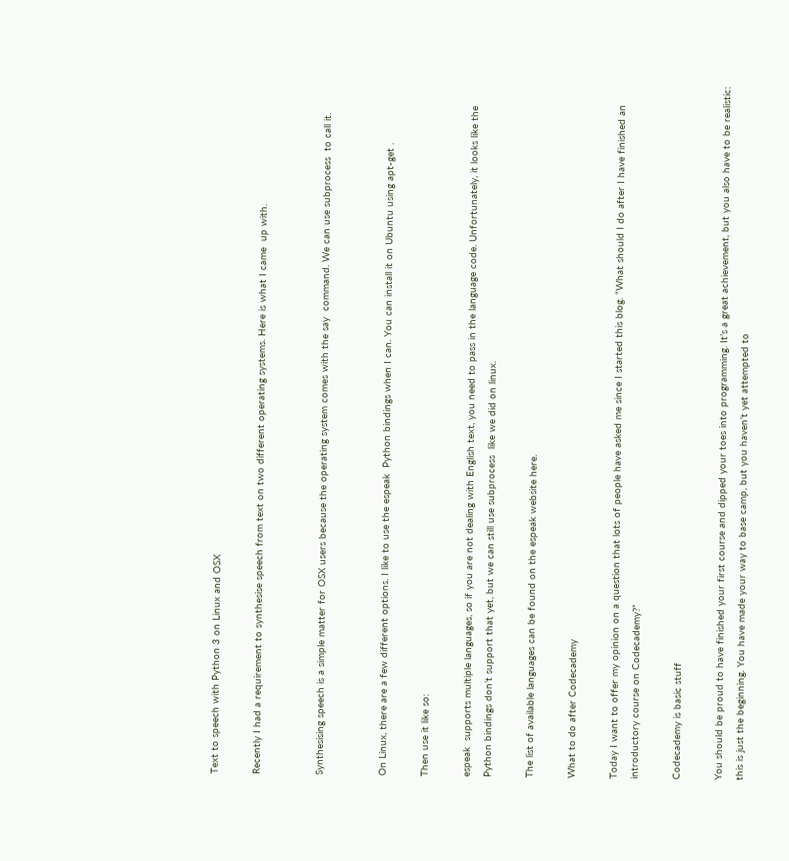Text to speech with Python 3 on Linux and OSX

Recently I had a requirement to synthesise speech from text on two different operating systems. Here is what I came  up with.


Synthesising speech is a simple matter for OSX users because the operating system comes with the say  command. We can use subprocess  to call it.


On Linux, there are a few different options. I like to use the espeak  Python bindings when I can. You can install it on Ubuntu using apt-get .

Then use it like so:

espeak  supports multiple languages, so if you are not dealing with English text, you need to pass in the language code. Unfortunately, it looks like the Python bindings don’t support that yet, but we can still use subprocess  like we did on linux.

The list of available languages can be found on the espeak website here.

What to do after Codecademy

Today I want to offer my opinion on a question that lots of people have asked me since I started this blog. “What should I do after I have finished an introductory course on Codecademy?”

Codecademy is basic stuff

You should be proud to have finished your first course and dipped your toes into programming. It’s a great achievement, but you also have to be realistic: this is just the beginning. You have made your way to base camp, but you haven’t yet attempted to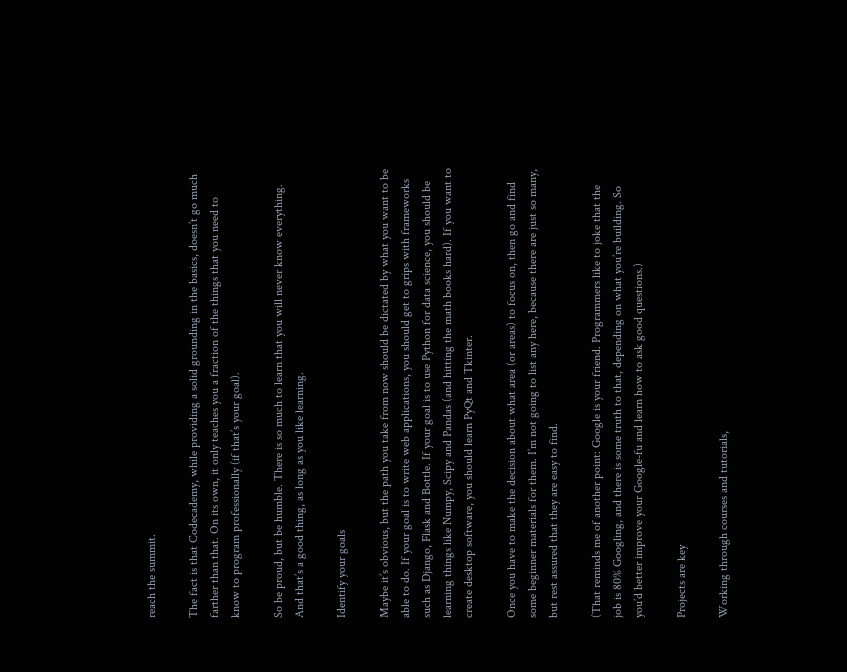reach the summit.

The fact is that Codecademy, while providing a solid grounding in the basics, doesn’t go much farther than that. On its own, it only teaches you a fraction of the things that you need to know to program professionally (if that’s your goal).

So be proud, but be humble. There is so much to learn that you will never know everything. And that’s a good thing, as long as you like learning.

Identify your goals

Maybe it’s obvious, but the path you take from now should be dictated by what you want to be able to do. If your goal is to write web applications, you should get to grips with frameworks such as Django, Flask and Bottle. If your goal is to use Python for data science, you should be learning things like Numpy, Scipy and Pandas (and hitting the math books hard). If you want to create desktop software, you should learn PyQt and Tkinter.

Once you have to make the decision about what area (or areas) to focus on, then go and find some beginner materials for them. I’m not going to list any here, because there are just so many, but rest assured that they are easy to find.

(That reminds me of another point: Google is your friend. Programmers like to joke that the job is 80% Googling, and there is some truth to that, depending on what you’re building. So you’d better improve your Google-fu and learn how to ask good questions.)

Projects are key

Working through courses and tutorials,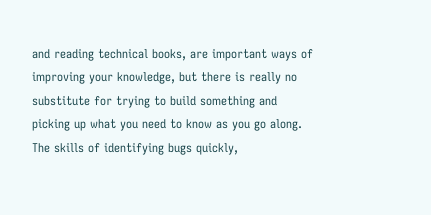and reading technical books, are important ways of improving your knowledge, but there is really no substitute for trying to build something and picking up what you need to know as you go along. The skills of identifying bugs quickly,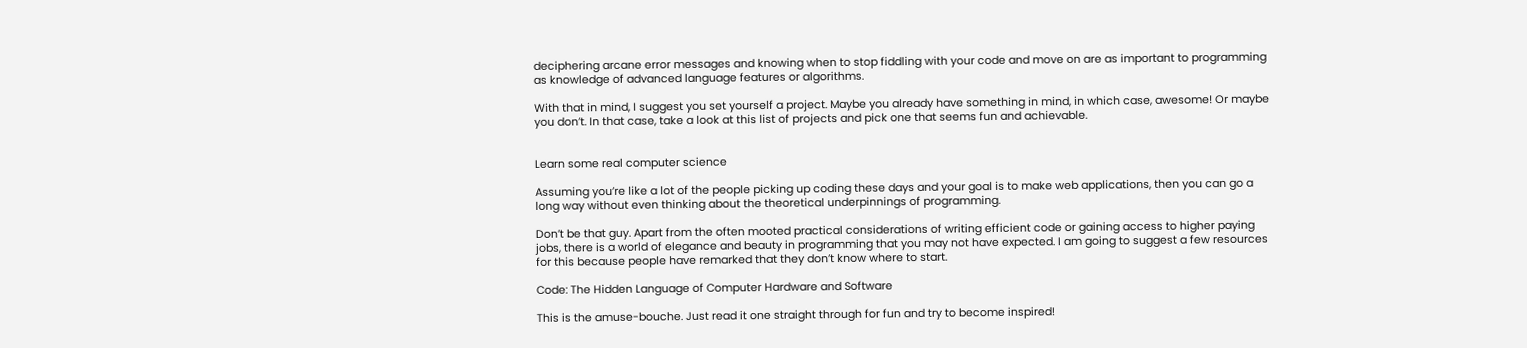deciphering arcane error messages and knowing when to stop fiddling with your code and move on are as important to programming as knowledge of advanced language features or algorithms.

With that in mind, I suggest you set yourself a project. Maybe you already have something in mind, in which case, awesome! Or maybe you don’t. In that case, take a look at this list of projects and pick one that seems fun and achievable.


Learn some real computer science

Assuming you’re like a lot of the people picking up coding these days and your goal is to make web applications, then you can go a long way without even thinking about the theoretical underpinnings of programming.

Don’t be that guy. Apart from the often mooted practical considerations of writing efficient code or gaining access to higher paying jobs, there is a world of elegance and beauty in programming that you may not have expected. I am going to suggest a few resources for this because people have remarked that they don’t know where to start.

Code: The Hidden Language of Computer Hardware and Software

This is the amuse-bouche. Just read it one straight through for fun and try to become inspired!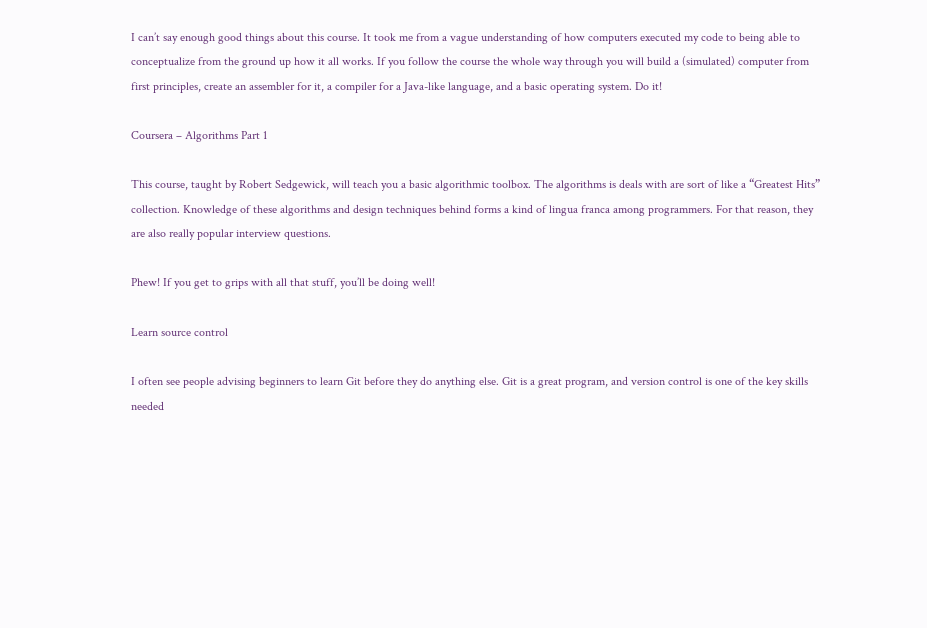I can’t say enough good things about this course. It took me from a vague understanding of how computers executed my code to being able to conceptualize from the ground up how it all works. If you follow the course the whole way through you will build a (simulated) computer from first principles, create an assembler for it, a compiler for a Java-like language, and a basic operating system. Do it!

Coursera – Algorithms Part 1

This course, taught by Robert Sedgewick, will teach you a basic algorithmic toolbox. The algorithms is deals with are sort of like a “Greatest Hits” collection. Knowledge of these algorithms and design techniques behind forms a kind of lingua franca among programmers. For that reason, they are also really popular interview questions.

Phew! If you get to grips with all that stuff, you’ll be doing well!

Learn source control

I often see people advising beginners to learn Git before they do anything else. Git is a great program, and version control is one of the key skills needed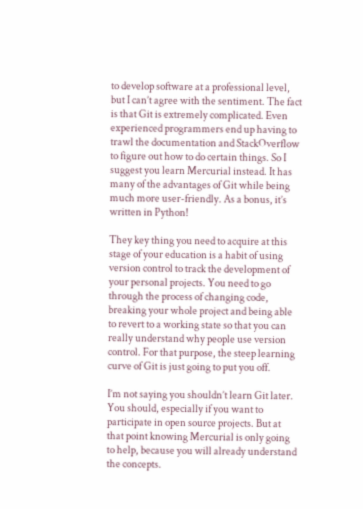to develop software at a professional level, but I can’t agree with the sentiment. The fact is that Git is extremely complicated. Even experienced programmers end up having to trawl the documentation and StackOverflow to figure out how to do certain things. So I suggest you learn Mercurial instead. It has many of the advantages of Git while being much more user-friendly. As a bonus, it’s written in Python!

They key thing you need to acquire at this stage of your education is a habit of using version control to track the development of your personal projects. You need to go through the process of changing code, breaking your whole project and being able to revert to a working state so that you can really understand why people use version control. For that purpose, the steep learning curve of Git is just going to put you off.

I’m not saying you shouldn’t learn Git later. You should, especially if you want to participate in open source projects. But at that point knowing Mercurial is only going to help, because you will already understand the concepts.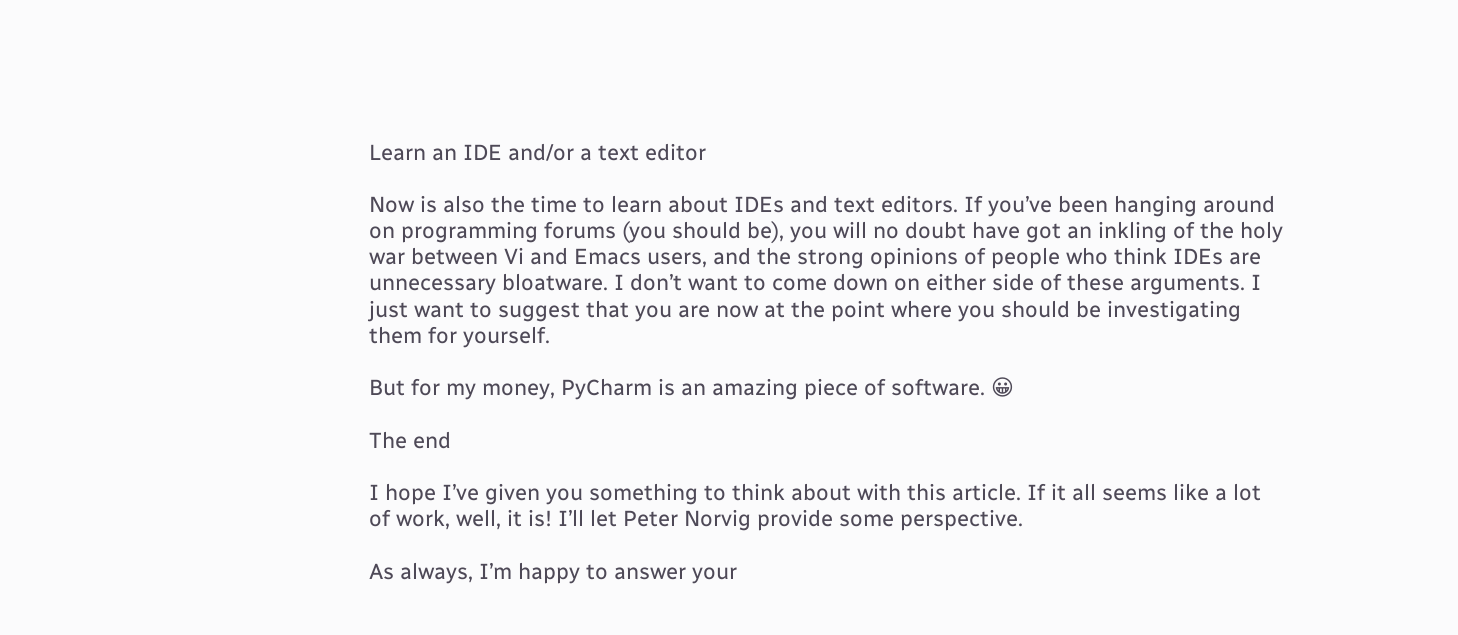Learn an IDE and/or a text editor

Now is also the time to learn about IDEs and text editors. If you’ve been hanging around on programming forums (you should be), you will no doubt have got an inkling of the holy war between Vi and Emacs users, and the strong opinions of people who think IDEs are unnecessary bloatware. I don’t want to come down on either side of these arguments. I just want to suggest that you are now at the point where you should be investigating them for yourself.

But for my money, PyCharm is an amazing piece of software. 😀

The end

I hope I’ve given you something to think about with this article. If it all seems like a lot of work, well, it is! I’ll let Peter Norvig provide some perspective.

As always, I’m happy to answer your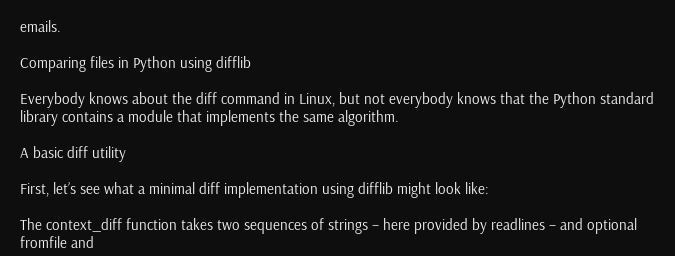emails.

Comparing files in Python using difflib

Everybody knows about the diff command in Linux, but not everybody knows that the Python standard library contains a module that implements the same algorithm.

A basic diff utility

First, let’s see what a minimal diff implementation using difflib might look like:

The context_diff function takes two sequences of strings – here provided by readlines – and optional fromfile and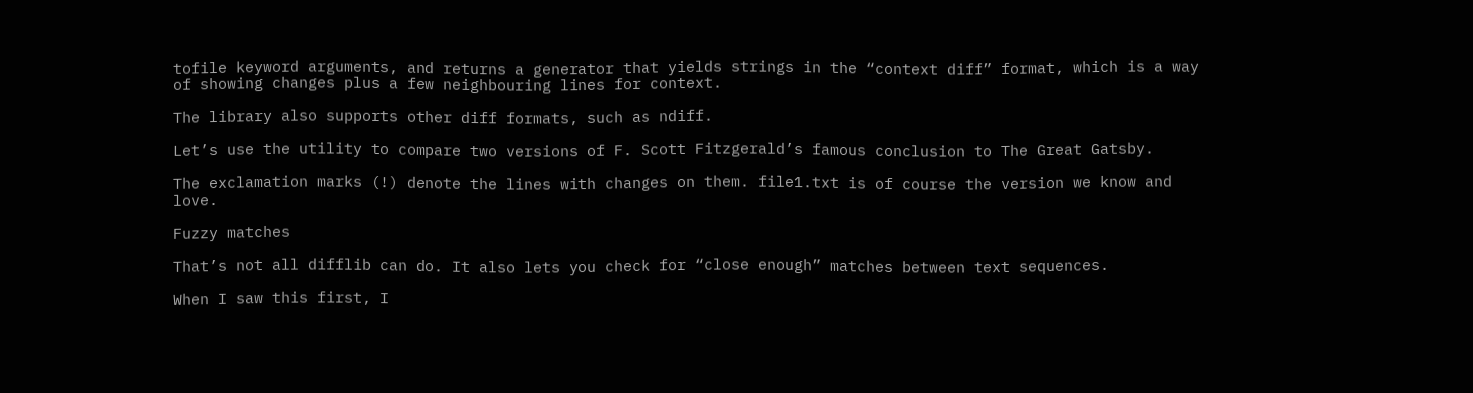tofile keyword arguments, and returns a generator that yields strings in the “context diff” format, which is a way of showing changes plus a few neighbouring lines for context.

The library also supports other diff formats, such as ndiff.

Let’s use the utility to compare two versions of F. Scott Fitzgerald’s famous conclusion to The Great Gatsby.

The exclamation marks (!) denote the lines with changes on them. file1.txt is of course the version we know and love.

Fuzzy matches

That’s not all difflib can do. It also lets you check for “close enough” matches between text sequences.

When I saw this first, I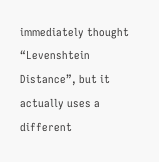immediately thought “Levenshtein Distance”, but it actually uses a different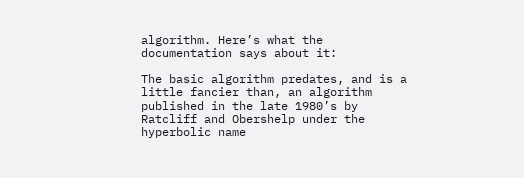algorithm. Here’s what the documentation says about it:

The basic algorithm predates, and is a little fancier than, an algorithm published in the late 1980’s by Ratcliff and Obershelp under the hyperbolic name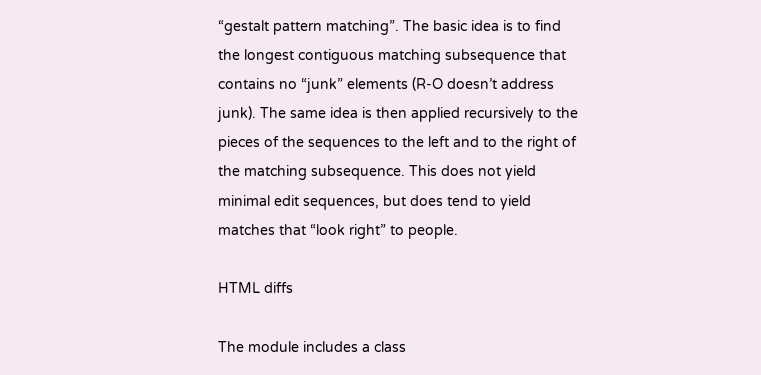“gestalt pattern matching”. The basic idea is to find the longest contiguous matching subsequence that contains no “junk” elements (R-O doesn’t address junk). The same idea is then applied recursively to the pieces of the sequences to the left and to the right of the matching subsequence. This does not yield minimal edit sequences, but does tend to yield matches that “look right” to people.

HTML diffs

The module includes a class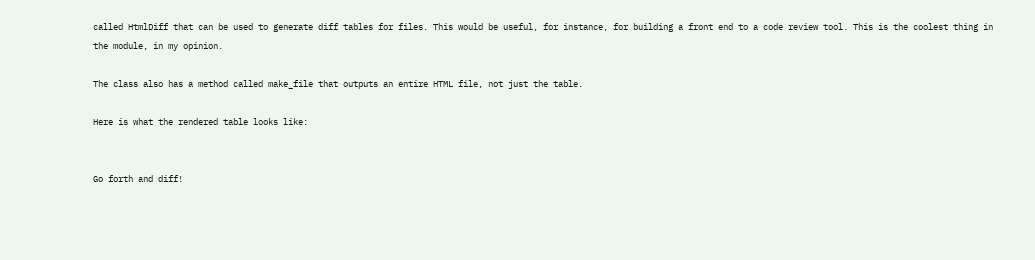called HtmlDiff that can be used to generate diff tables for files. This would be useful, for instance, for building a front end to a code review tool. This is the coolest thing in the module, in my opinion.

The class also has a method called make_file that outputs an entire HTML file, not just the table.

Here is what the rendered table looks like:


Go forth and diff!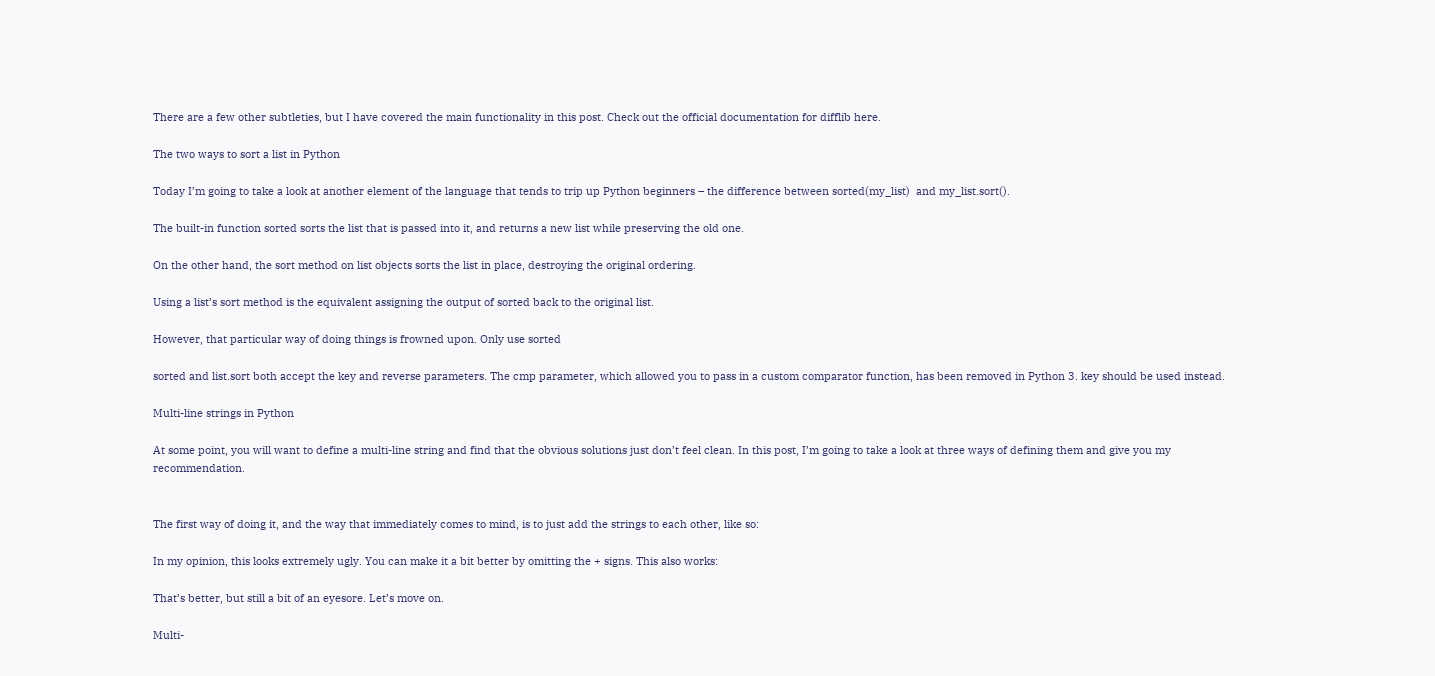There are a few other subtleties, but I have covered the main functionality in this post. Check out the official documentation for difflib here.

The two ways to sort a list in Python

Today I’m going to take a look at another element of the language that tends to trip up Python beginners – the difference between sorted(my_list)  and my_list.sort().

The built-in function sorted sorts the list that is passed into it, and returns a new list while preserving the old one.

On the other hand, the sort method on list objects sorts the list in place, destroying the original ordering.

Using a list’s sort method is the equivalent assigning the output of sorted back to the original list.

However, that particular way of doing things is frowned upon. Only use sorted

sorted and list.sort both accept the key and reverse parameters. The cmp parameter, which allowed you to pass in a custom comparator function, has been removed in Python 3. key should be used instead.

Multi-line strings in Python

At some point, you will want to define a multi-line string and find that the obvious solutions just don’t feel clean. In this post, I’m going to take a look at three ways of defining them and give you my recommendation.


The first way of doing it, and the way that immediately comes to mind, is to just add the strings to each other, like so:

In my opinion, this looks extremely ugly. You can make it a bit better by omitting the + signs. This also works:

That’s better, but still a bit of an eyesore. Let’s move on.

Multi-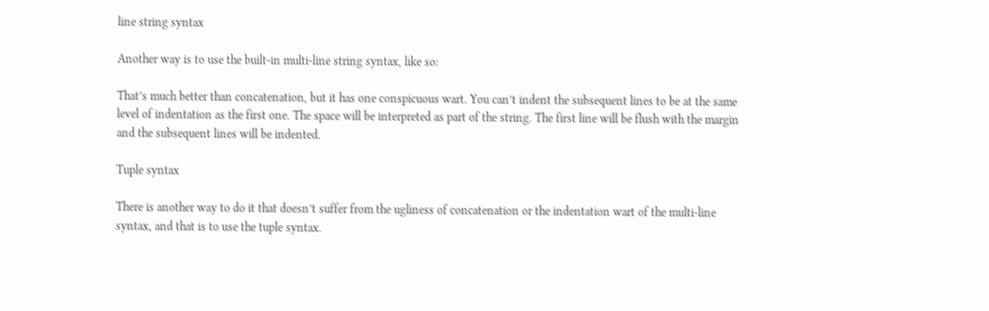line string syntax

Another way is to use the built-in multi-line string syntax, like so:

That’s much better than concatenation, but it has one conspicuous wart. You can’t indent the subsequent lines to be at the same level of indentation as the first one. The space will be interpreted as part of the string. The first line will be flush with the margin and the subsequent lines will be indented.

Tuple syntax

There is another way to do it that doesn’t suffer from the ugliness of concatenation or the indentation wart of the multi-line syntax, and that is to use the tuple syntax.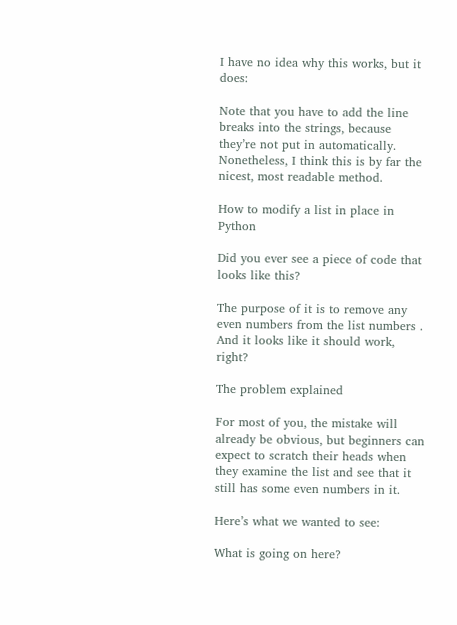I have no idea why this works, but it does:

Note that you have to add the line breaks into the strings, because they’re not put in automatically. Nonetheless, I think this is by far the nicest, most readable method.

How to modify a list in place in Python

Did you ever see a piece of code that looks like this?

The purpose of it is to remove any even numbers from the list numbers . And it looks like it should work, right?

The problem explained

For most of you, the mistake will already be obvious, but beginners can expect to scratch their heads when they examine the list and see that it still has some even numbers in it.

Here’s what we wanted to see:

What is going on here?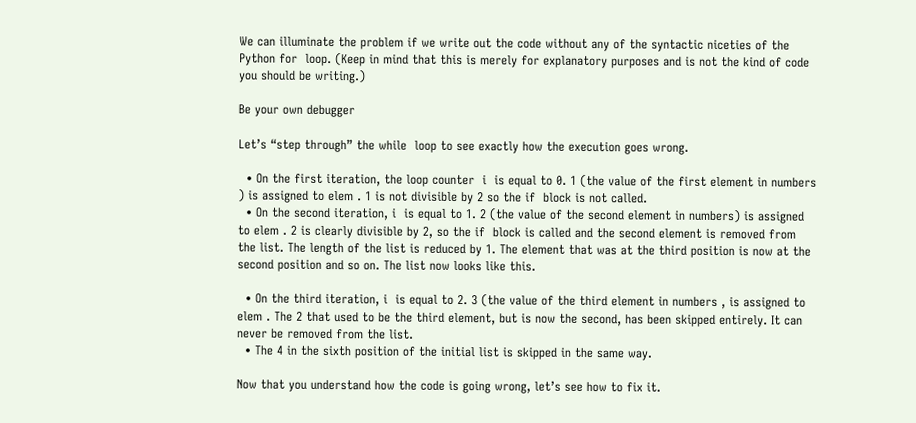We can illuminate the problem if we write out the code without any of the syntactic niceties of the Python for  loop. (Keep in mind that this is merely for explanatory purposes and is not the kind of code you should be writing.)

Be your own debugger

Let’s “step through” the while  loop to see exactly how the execution goes wrong.

  • On the first iteration, the loop counter  i  is equal to 0. 1 (the value of the first element in numbers ) is assigned to elem . 1 is not divisible by 2 so the if  block is not called.
  • On the second iteration, i  is equal to 1. 2 (the value of the second element in numbers) is assigned to elem . 2 is clearly divisible by 2, so the if  block is called and the second element is removed from the list. The length of the list is reduced by 1. The element that was at the third position is now at the second position and so on. The list now looks like this.

  • On the third iteration, i  is equal to 2. 3 (the value of the third element in numbers , is assigned to elem . The 2 that used to be the third element, but is now the second, has been skipped entirely. It can never be removed from the list.
  • The 4 in the sixth position of the initial list is skipped in the same way.

Now that you understand how the code is going wrong, let’s see how to fix it.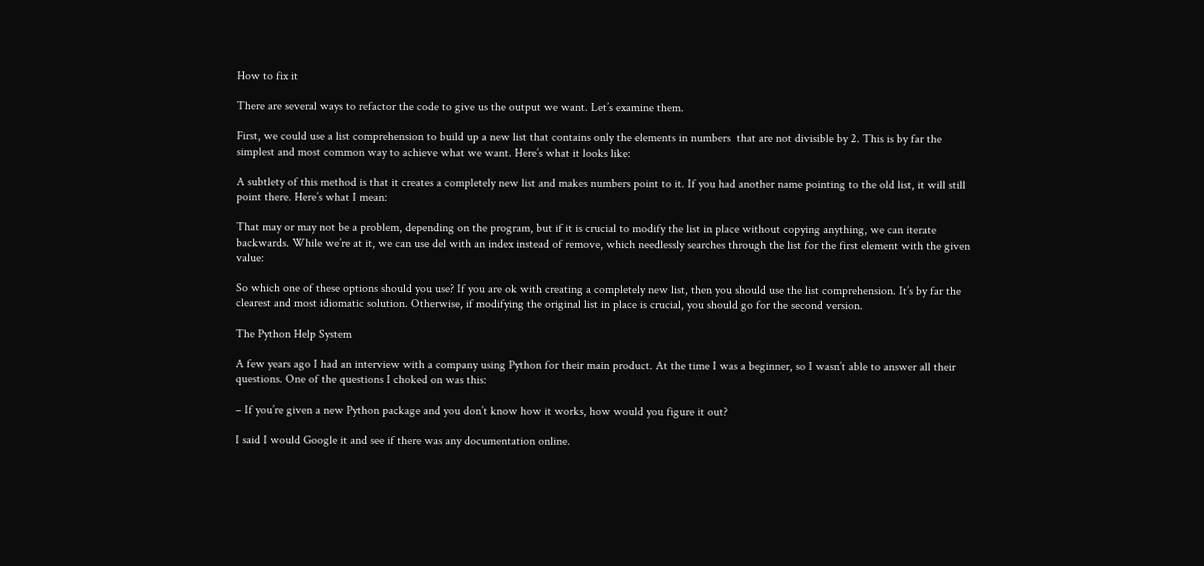How to fix it

There are several ways to refactor the code to give us the output we want. Let’s examine them.

First, we could use a list comprehension to build up a new list that contains only the elements in numbers  that are not divisible by 2. This is by far the simplest and most common way to achieve what we want. Here’s what it looks like:

A subtlety of this method is that it creates a completely new list and makes numbers point to it. If you had another name pointing to the old list, it will still point there. Here’s what I mean:

That may or may not be a problem, depending on the program, but if it is crucial to modify the list in place without copying anything, we can iterate backwards. While we’re at it, we can use del with an index instead of remove, which needlessly searches through the list for the first element with the given value:

So which one of these options should you use? If you are ok with creating a completely new list, then you should use the list comprehension. It’s by far the clearest and most idiomatic solution. Otherwise, if modifying the original list in place is crucial, you should go for the second version.

The Python Help System

A few years ago I had an interview with a company using Python for their main product. At the time I was a beginner, so I wasn’t able to answer all their questions. One of the questions I choked on was this:

– If you’re given a new Python package and you don’t know how it works, how would you figure it out?

I said I would Google it and see if there was any documentation online.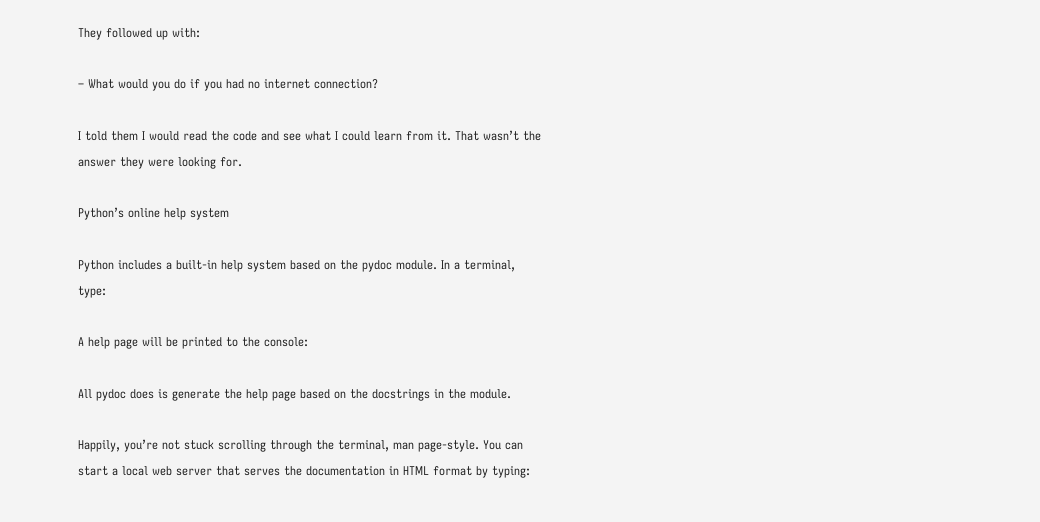They followed up with:

– What would you do if you had no internet connection?

I told them I would read the code and see what I could learn from it. That wasn’t the answer they were looking for.

Python’s online help system

Python includes a built-in help system based on the pydoc module. In a terminal, type:

A help page will be printed to the console:

All pydoc does is generate the help page based on the docstrings in the module.

Happily, you’re not stuck scrolling through the terminal, man page-style. You can start a local web server that serves the documentation in HTML format by typing: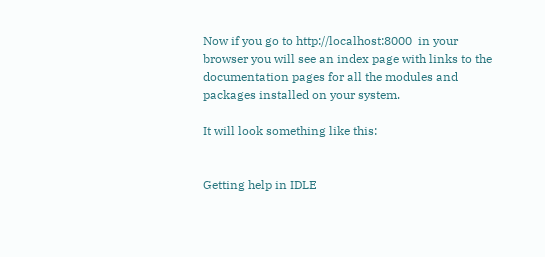Now if you go to http://localhost:8000  in your browser you will see an index page with links to the documentation pages for all the modules and packages installed on your system.

It will look something like this:


Getting help in IDLE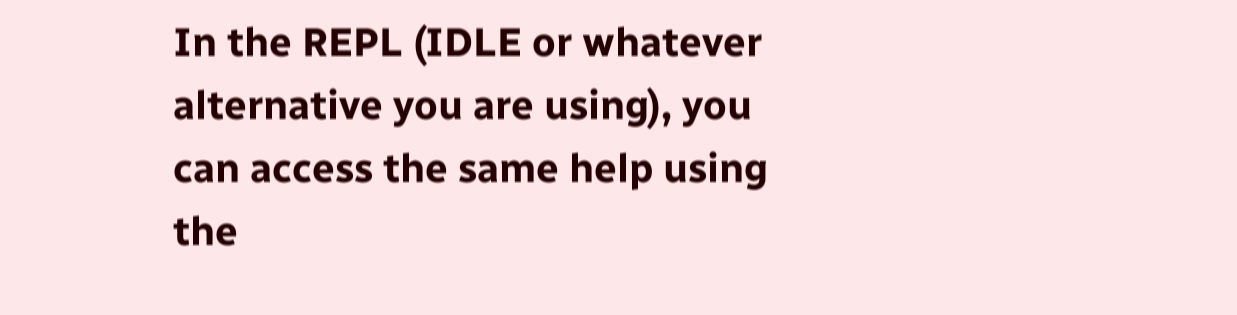In the REPL (IDLE or whatever alternative you are using), you can access the same help using the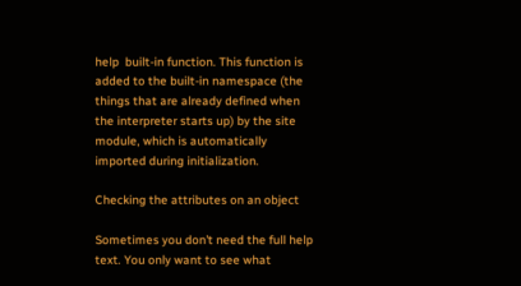help  built-in function. This function is added to the built-in namespace (the things that are already defined when the interpreter starts up) by the site  module, which is automatically imported during initialization.

Checking the attributes on an object

Sometimes you don’t need the full help text. You only want to see what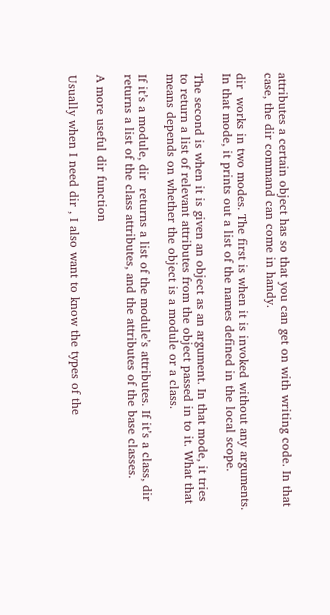attributes a certain object has so that you can get on with writing code. In that case, the dir command can come in handy.

dir  works in two modes. The first is when it is invoked without any arguments. In that mode, it prints out a list of the names defined in the local scope.

The second is when it is given an object as an argument. In that mode, it tries to return a list of relevant attributes from the object passed in to it. What that means depends on whether the object is a module or a class.

If it’s a module, dir  returns a list of the module’s attributes. If it’s a class, dir  returns a list of the class attributes, and the attributes of the base classes.

A more useful dir function

Usually when I need dir , I also want to know the types of the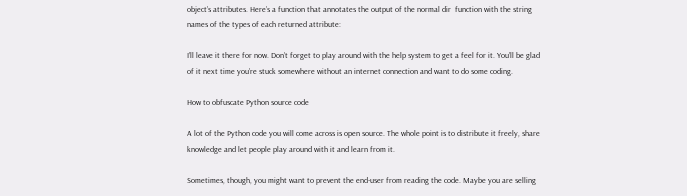object’s attributes. Here’s a function that annotates the output of the normal dir  function with the string names of the types of each returned attribute:

I’ll leave it there for now. Don’t forget to play around with the help system to get a feel for it. You’ll be glad of it next time you’re stuck somewhere without an internet connection and want to do some coding.

How to obfuscate Python source code

A lot of the Python code you will come across is open source. The whole point is to distribute it freely, share knowledge and let people play around with it and learn from it.

Sometimes, though, you might want to prevent the end-user from reading the code. Maybe you are selling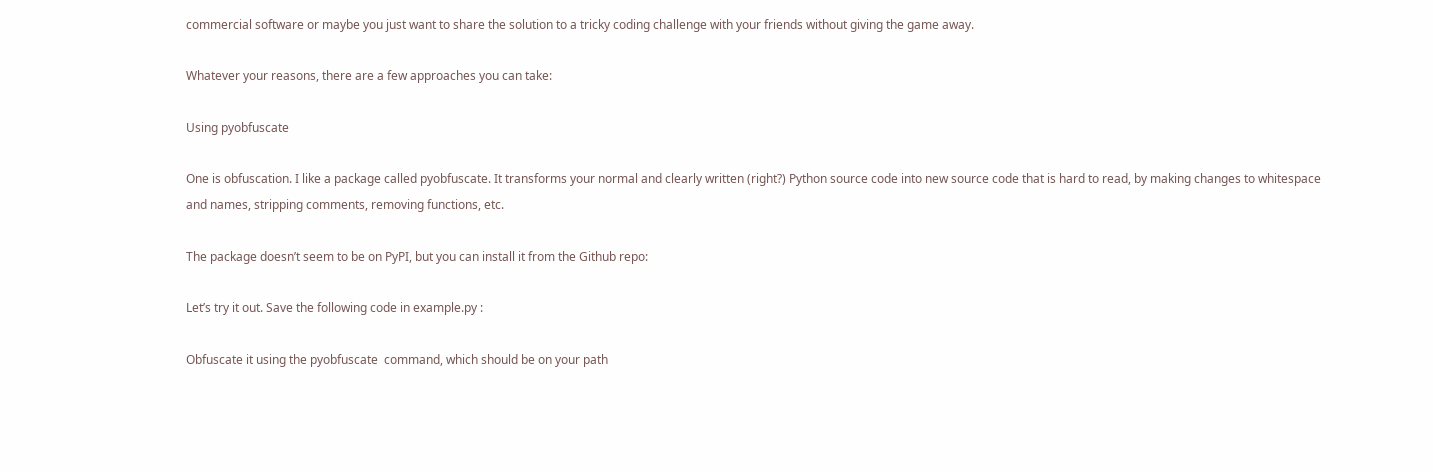commercial software or maybe you just want to share the solution to a tricky coding challenge with your friends without giving the game away.

Whatever your reasons, there are a few approaches you can take:

Using pyobfuscate

One is obfuscation. I like a package called pyobfuscate. It transforms your normal and clearly written (right?) Python source code into new source code that is hard to read, by making changes to whitespace and names, stripping comments, removing functions, etc.

The package doesn’t seem to be on PyPI, but you can install it from the Github repo:

Let’s try it out. Save the following code in example.py :

Obfuscate it using the pyobfuscate  command, which should be on your path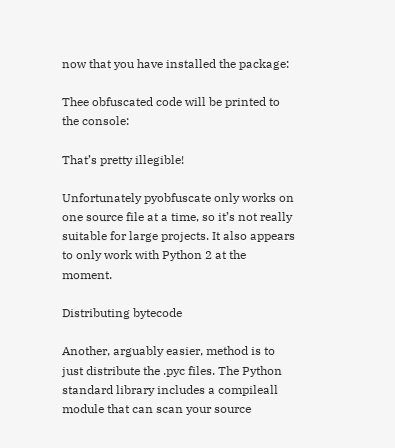now that you have installed the package:

Thee obfuscated code will be printed to the console:

That’s pretty illegible!

Unfortunately pyobfuscate only works on one source file at a time, so it’s not really suitable for large projects. It also appears to only work with Python 2 at the moment.

Distributing bytecode

Another, arguably easier, method is to just distribute the .pyc files. The Python standard library includes a compileall module that can scan your source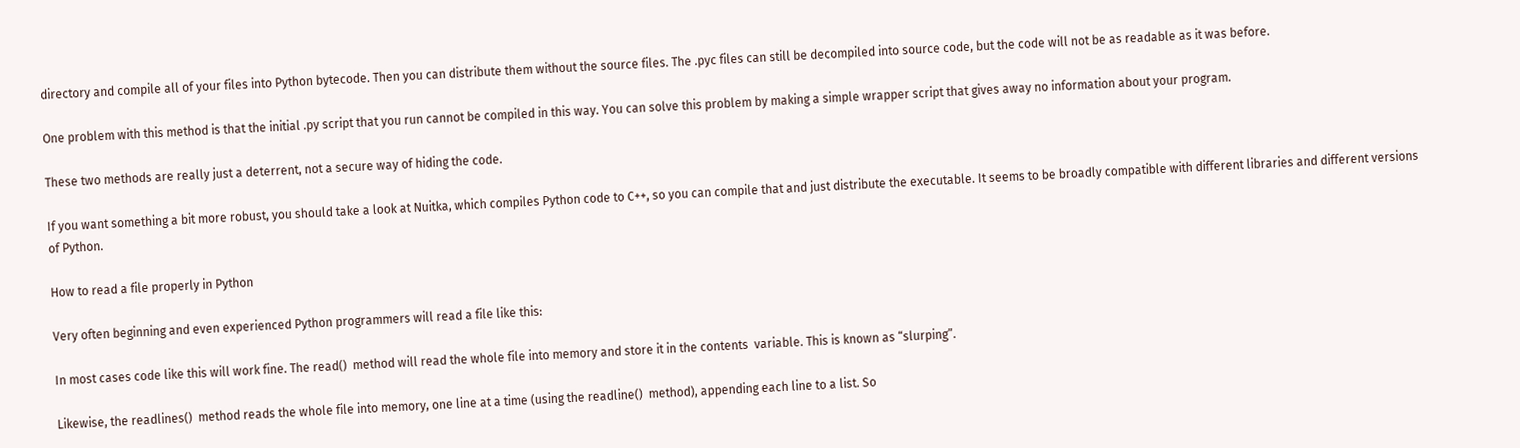directory and compile all of your files into Python bytecode. Then you can distribute them without the source files. The .pyc files can still be decompiled into source code, but the code will not be as readable as it was before.

One problem with this method is that the initial .py script that you run cannot be compiled in this way. You can solve this problem by making a simple wrapper script that gives away no information about your program.

These two methods are really just a deterrent, not a secure way of hiding the code.

If you want something a bit more robust, you should take a look at Nuitka, which compiles Python code to C++, so you can compile that and just distribute the executable. It seems to be broadly compatible with different libraries and different versions of Python.

How to read a file properly in Python

Very often beginning and even experienced Python programmers will read a file like this:

In most cases code like this will work fine. The read()  method will read the whole file into memory and store it in the contents  variable. This is known as “slurping”.

Likewise, the readlines()  method reads the whole file into memory, one line at a time (using the readline()  method), appending each line to a list. So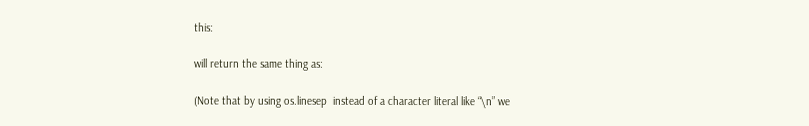this:

will return the same thing as:

(Note that by using os.linesep  instead of a character literal like “\n” we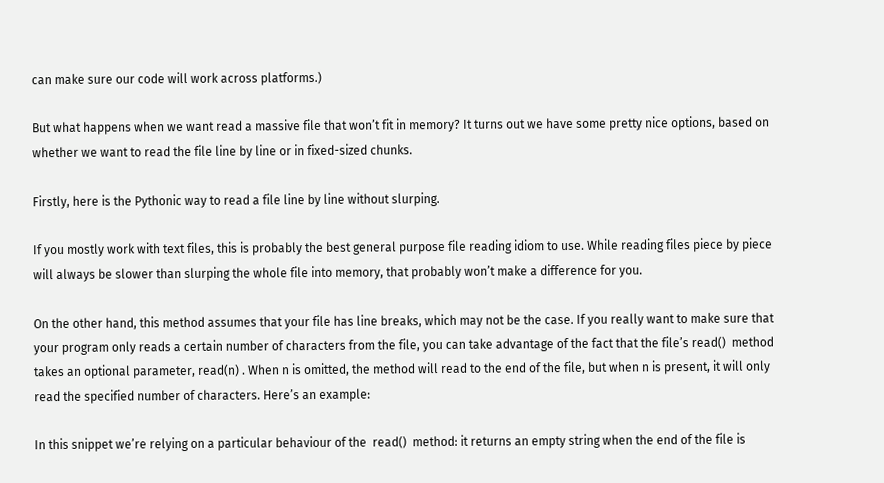can make sure our code will work across platforms.)

But what happens when we want read a massive file that won’t fit in memory? It turns out we have some pretty nice options, based on whether we want to read the file line by line or in fixed-sized chunks.

Firstly, here is the Pythonic way to read a file line by line without slurping.

If you mostly work with text files, this is probably the best general purpose file reading idiom to use. While reading files piece by piece will always be slower than slurping the whole file into memory, that probably won’t make a difference for you.

On the other hand, this method assumes that your file has line breaks, which may not be the case. If you really want to make sure that your program only reads a certain number of characters from the file, you can take advantage of the fact that the file’s read()  method takes an optional parameter, read(n) . When n is omitted, the method will read to the end of the file, but when n is present, it will only read the specified number of characters. Here’s an example:

In this snippet we’re relying on a particular behaviour of the  read()  method: it returns an empty string when the end of the file is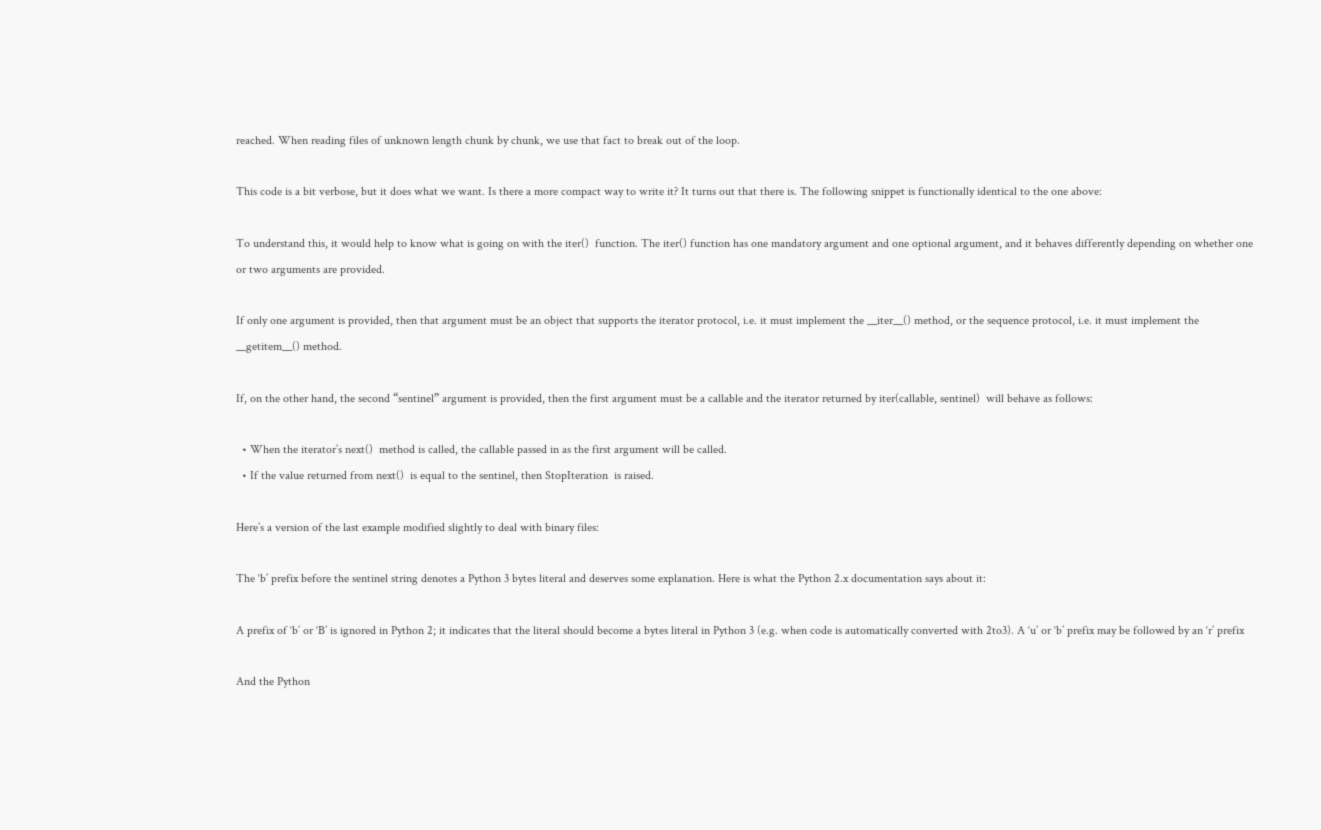reached. When reading files of unknown length chunk by chunk, we use that fact to break out of the loop.

This code is a bit verbose, but it does what we want. Is there a more compact way to write it? It turns out that there is. The following snippet is functionally identical to the one above:

To understand this, it would help to know what is going on with the iter()  function. The iter() function has one mandatory argument and one optional argument, and it behaves differently depending on whether one or two arguments are provided.

If only one argument is provided, then that argument must be an object that supports the iterator protocol, i.e. it must implement the __iter__() method, or the sequence protocol, i.e. it must implement the __getitem__() method.

If, on the other hand, the second “sentinel” argument is provided, then the first argument must be a callable and the iterator returned by iter(callable, sentinel)  will behave as follows:

  • When the iterator’s next()  method is called, the callable passed in as the first argument will be called.
  • If the value returned from next()  is equal to the sentinel, then StopIteration  is raised.

Here’s a version of the last example modified slightly to deal with binary files:

The ‘b’ prefix before the sentinel string denotes a Python 3 bytes literal and deserves some explanation. Here is what the Python 2.x documentation says about it:

A prefix of ‘b’ or ‘B’ is ignored in Python 2; it indicates that the literal should become a bytes literal in Python 3 (e.g. when code is automatically converted with 2to3). A ‘u’ or ‘b’ prefix may be followed by an ‘r’ prefix

And the Python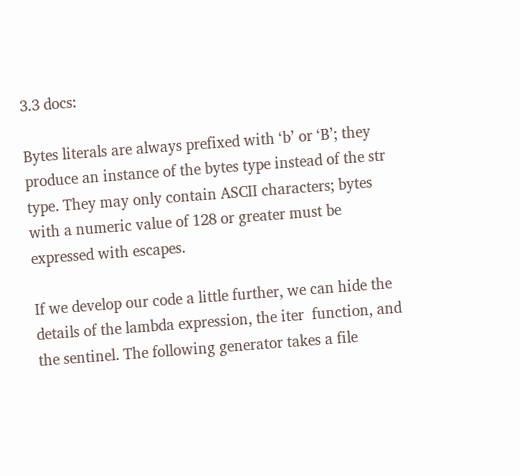3.3 docs:

Bytes literals are always prefixed with ‘b’ or ‘B’; they produce an instance of the bytes type instead of the str type. They may only contain ASCII characters; bytes with a numeric value of 128 or greater must be expressed with escapes.

If we develop our code a little further, we can hide the details of the lambda expression, the iter  function, and the sentinel. The following generator takes a file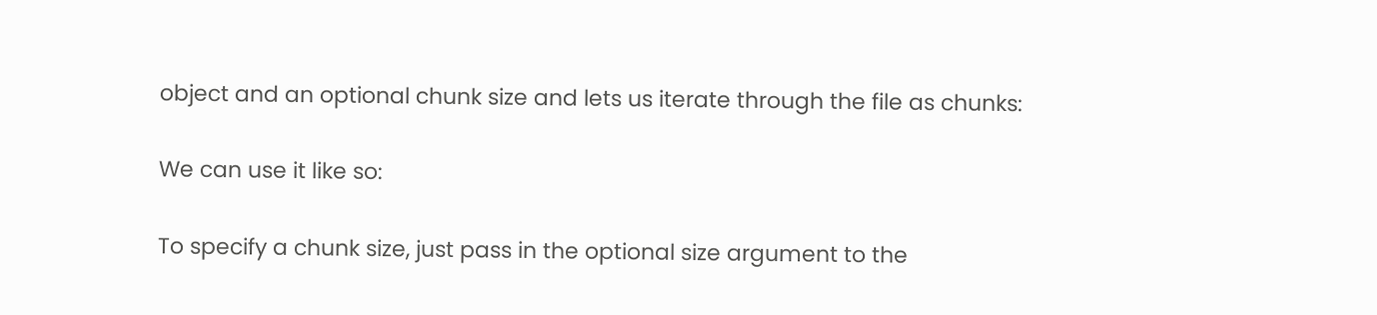object and an optional chunk size and lets us iterate through the file as chunks:

We can use it like so:

To specify a chunk size, just pass in the optional size argument to the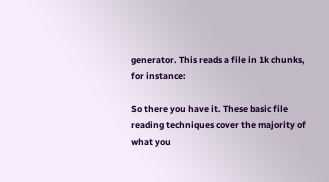generator. This reads a file in 1k chunks, for instance:

So there you have it. These basic file reading techniques cover the majority of what you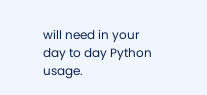will need in your day to day Python usage.